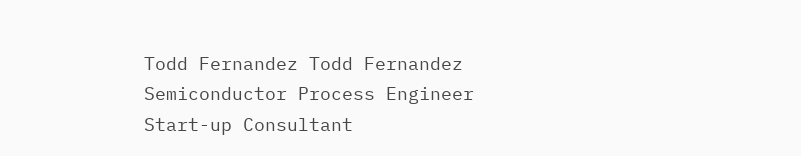Todd Fernandez Todd Fernandez Semiconductor Process Engineer
Start-up Consultant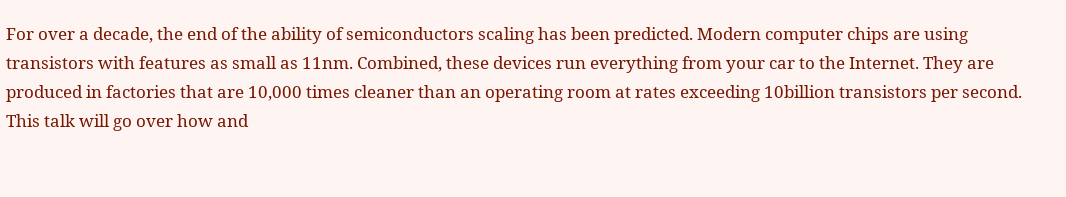For over a decade, the end of the ability of semiconductors scaling has been predicted. Modern computer chips are using transistors with features as small as 11nm. Combined, these devices run everything from your car to the Internet. They are produced in factories that are 10,000 times cleaner than an operating room at rates exceeding 10billion transistors per second. This talk will go over how and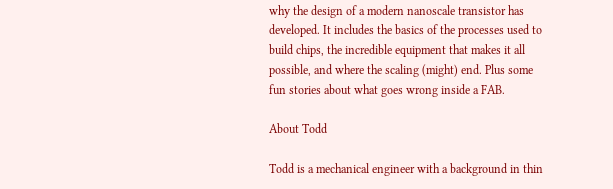why the design of a modern nanoscale transistor has developed. It includes the basics of the processes used to build chips, the incredible equipment that makes it all possible, and where the scaling (might) end. Plus some fun stories about what goes wrong inside a FAB.

About Todd

Todd is a mechanical engineer with a background in thin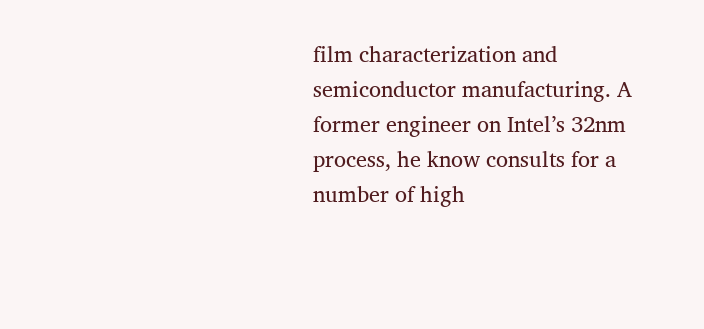film characterization and semiconductor manufacturing. A former engineer on Intel’s 32nm process, he know consults for a number of high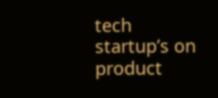tech startup’s on product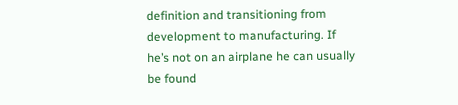definition and transitioning from development to manufacturing. If he’s not on an airplane he can usually be found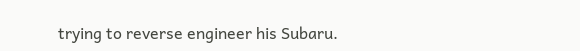trying to reverse engineer his Subaru.